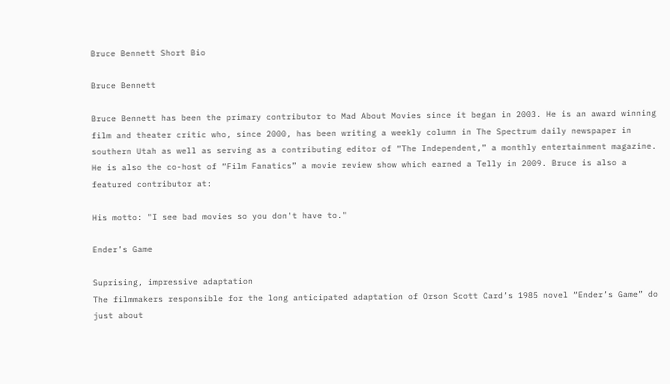Bruce Bennett Short Bio

Bruce Bennett

Bruce Bennett has been the primary contributor to Mad About Movies since it began in 2003. He is an award winning film and theater critic who, since 2000, has been writing a weekly column in The Spectrum daily newspaper in southern Utah as well as serving as a contributing editor of “The Independent,” a monthly entertainment magazine. He is also the co-host of “Film Fanatics” a movie review show which earned a Telly in 2009. Bruce is also a featured contributor at:

His motto: "I see bad movies so you don't have to."

Ender’s Game

Suprising, impressive adaptation
The filmmakers responsible for the long anticipated adaptation of Orson Scott Card’s 1985 novel “Ender’s Game” do just about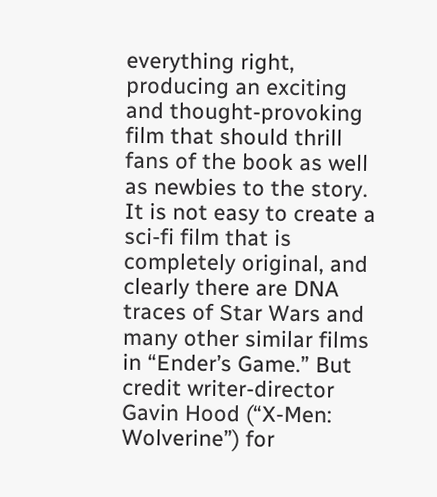everything right, producing an exciting and thought-provoking film that should thrill fans of the book as well as newbies to the story.
It is not easy to create a sci-fi film that is completely original, and clearly there are DNA traces of Star Wars and many other similar films in “Ender’s Game.” But credit writer-director Gavin Hood (“X-Men: Wolverine”) for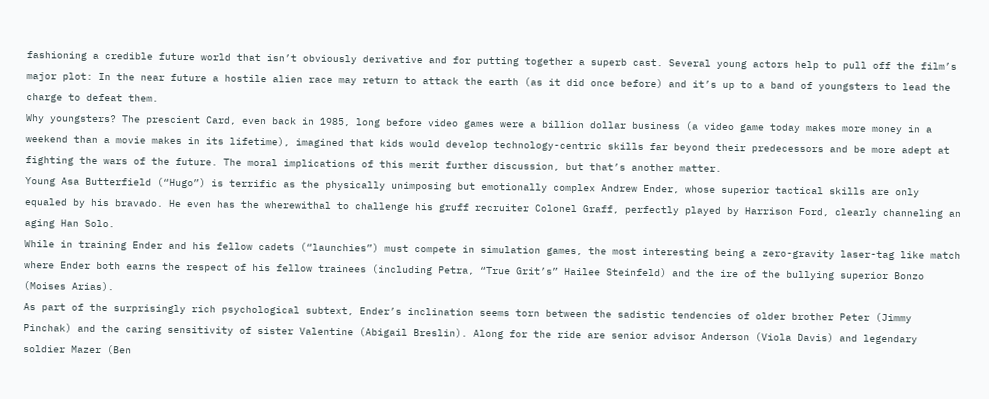fashioning a credible future world that isn’t obviously derivative and for putting together a superb cast. Several young actors help to pull off the film’s major plot: In the near future a hostile alien race may return to attack the earth (as it did once before) and it’s up to a band of youngsters to lead the charge to defeat them.
Why youngsters? The prescient Card, even back in 1985, long before video games were a billion dollar business (a video game today makes more money in a weekend than a movie makes in its lifetime), imagined that kids would develop technology-centric skills far beyond their predecessors and be more adept at fighting the wars of the future. The moral implications of this merit further discussion, but that’s another matter.
Young Asa Butterfield (“Hugo”) is terrific as the physically unimposing but emotionally complex Andrew Ender, whose superior tactical skills are only equaled by his bravado. He even has the wherewithal to challenge his gruff recruiter Colonel Graff, perfectly played by Harrison Ford, clearly channeling an aging Han Solo.
While in training Ender and his fellow cadets (“launchies”) must compete in simulation games, the most interesting being a zero-gravity laser-tag like match where Ender both earns the respect of his fellow trainees (including Petra, “True Grit’s” Hailee Steinfeld) and the ire of the bullying superior Bonzo (Moises Arias).
As part of the surprisingly rich psychological subtext, Ender’s inclination seems torn between the sadistic tendencies of older brother Peter (Jimmy Pinchak) and the caring sensitivity of sister Valentine (Abigail Breslin). Along for the ride are senior advisor Anderson (Viola Davis) and legendary soldier Mazer (Ben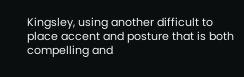Kingsley, using another difficult to place accent and posture that is both compelling and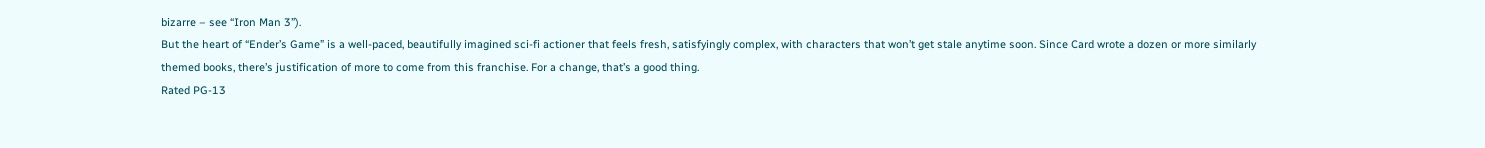bizarre – see “Iron Man 3”).
But the heart of “Ender’s Game” is a well-paced, beautifully imagined sci-fi actioner that feels fresh, satisfyingly complex, with characters that won’t get stale anytime soon. Since Card wrote a dozen or more similarly themed books, there’s justification of more to come from this franchise. For a change, that’s a good thing.
Rated PG-13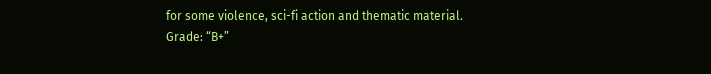for some violence, sci-fi action and thematic material.
Grade: “B+”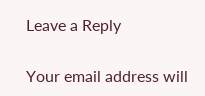Leave a Reply

Your email address will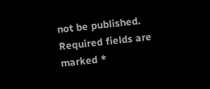not be published. Required fields are marked *